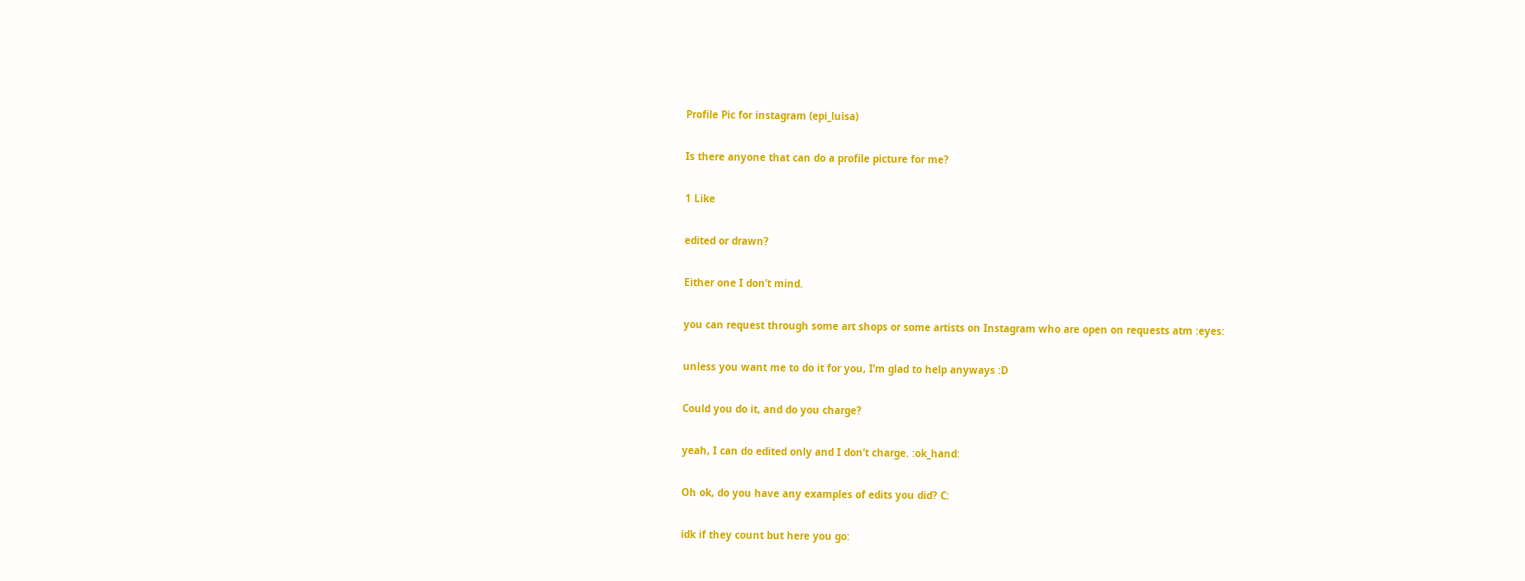Profile Pic for instagram (epi_luisa)

Is there anyone that can do a profile picture for me?

1 Like

edited or drawn?

Either one I don’t mind.

you can request through some art shops or some artists on Instagram who are open on requests atm :eyes:

unless you want me to do it for you, I’m glad to help anyways :D

Could you do it, and do you charge?

yeah, I can do edited only and I don’t charge. :ok_hand:

Oh ok, do you have any examples of edits you did? C:

idk if they count but here you go: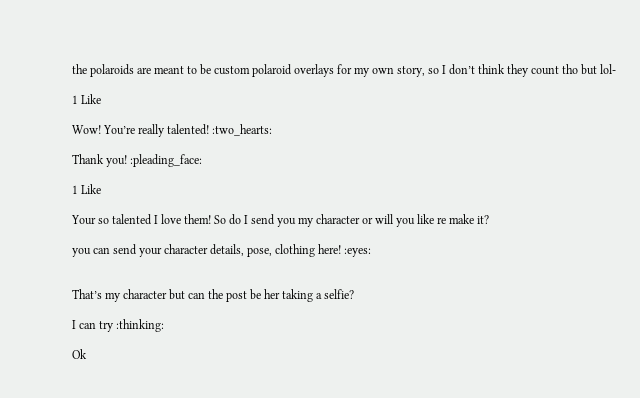the polaroids are meant to be custom polaroid overlays for my own story, so I don’t think they count tho but lol-

1 Like

Wow! You’re really talented! :two_hearts:

Thank you! :pleading_face:

1 Like

Your so talented I love them! So do I send you my character or will you like re make it?

you can send your character details, pose, clothing here! :eyes:


That’s my character but can the post be her taking a selfie?

I can try :thinking:

Ok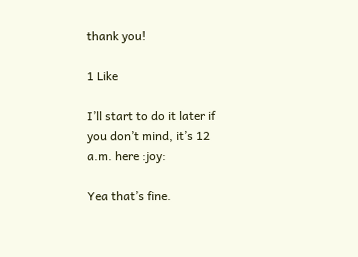thank you!

1 Like

I’ll start to do it later if you don’t mind, it’s 12 a.m. here :joy:

Yea that’s fine.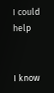I could help


I know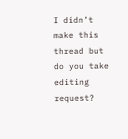I didn’t make this thread but do you take editing request?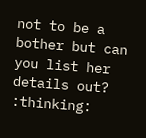not to be a bother but can you list her details out? :thinking: